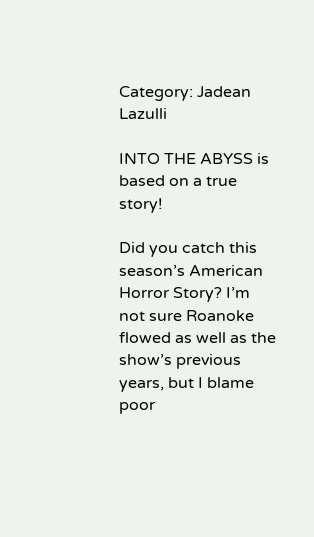Category: Jadean Lazulli

INTO THE ABYSS is based on a true story!

Did you catch this season’s American Horror Story? I’m not sure Roanoke flowed as well as the show’s previous years, but I blame poor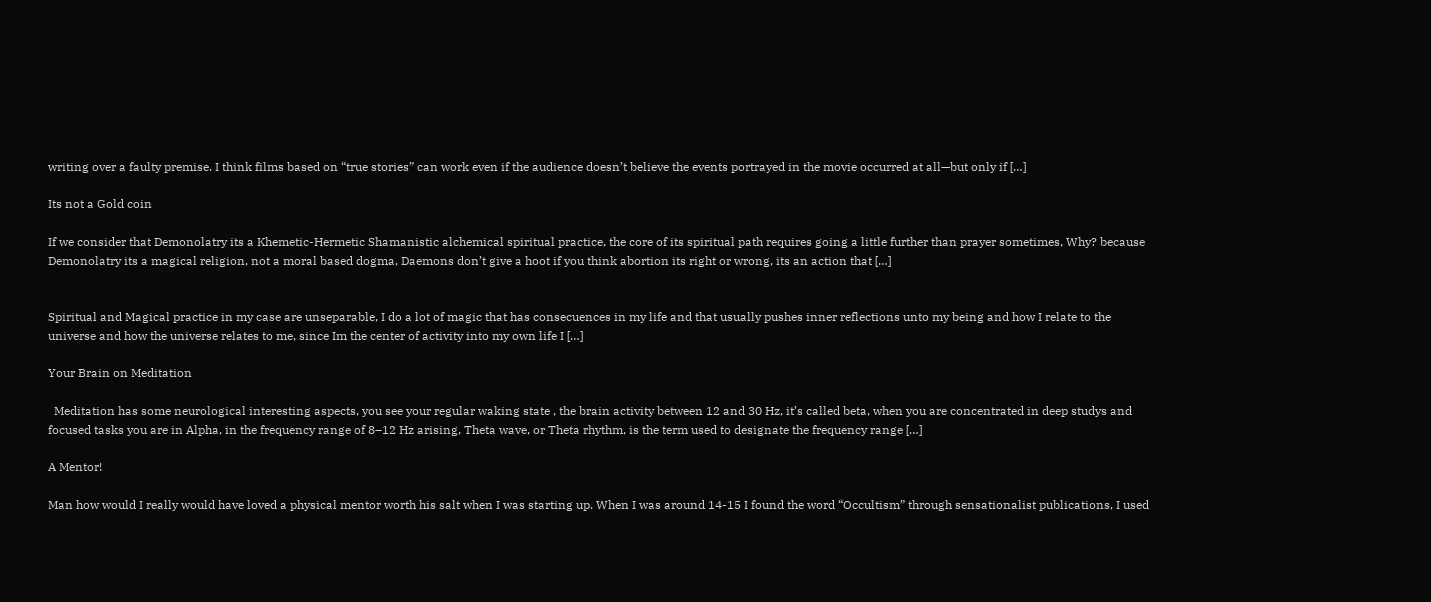writing over a faulty premise. I think films based on “true stories” can work even if the audience doesn’t believe the events portrayed in the movie occurred at all—but only if […]

Its not a Gold coin

If we consider that Demonolatry its a Khemetic-Hermetic Shamanistic alchemical spiritual practice, the core of its spiritual path requires going a little further than prayer sometimes, Why? because Demonolatry its a magical religion, not a moral based dogma, Daemons don’t give a hoot if you think abortion its right or wrong, its an action that […]


Spiritual and Magical practice in my case are unseparable, I do a lot of magic that has consecuences in my life and that usually pushes inner reflections unto my being and how I relate to the universe and how the universe relates to me, since Im the center of activity into my own life I […]

Your Brain on Meditation

  Meditation has some neurological interesting aspects, you see your regular waking state , the brain activity between 12 and 30 Hz, it’s called beta, when you are concentrated in deep studys and focused tasks you are in Alpha, in the frequency range of 8–12 Hz arising, Theta wave, or Theta rhythm, is the term used to designate the frequency range […]

A Mentor!

Man how would I really would have loved a physical mentor worth his salt when I was starting up. When I was around 14-15 I found the word “Occultism” through sensationalist publications, I used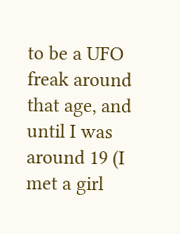to be a UFO freak around that age, and until I was around 19 (I met a girl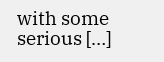with some serious […]